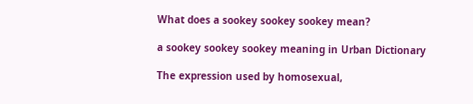What does a sookey sookey sookey mean?

a sookey sookey sookey meaning in Urban Dictionary

The expression used by homosexual,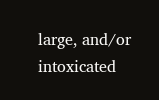large, and/or intoxicated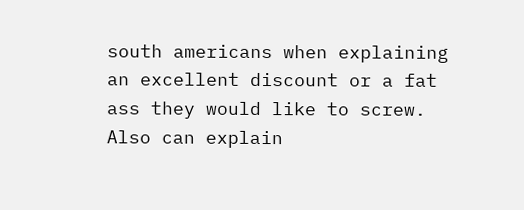south americans when explaining an excellent discount or a fat ass they would like to screw. Also can explain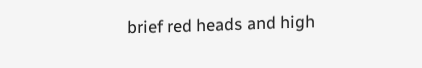brief red heads and high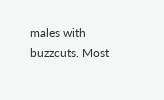males with buzzcuts. Most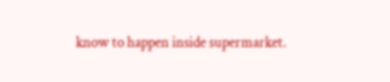know to happen inside supermarket.